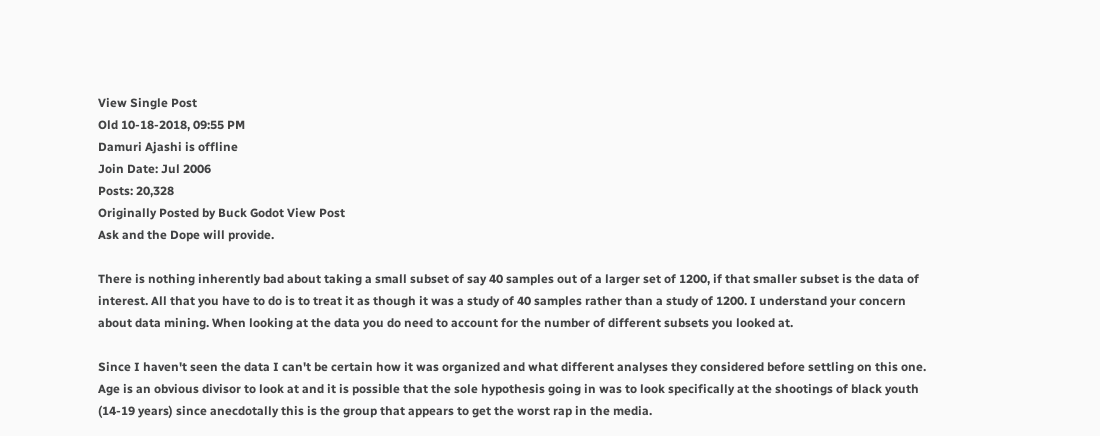View Single Post
Old 10-18-2018, 09:55 PM
Damuri Ajashi is offline
Join Date: Jul 2006
Posts: 20,328
Originally Posted by Buck Godot View Post
Ask and the Dope will provide.

There is nothing inherently bad about taking a small subset of say 40 samples out of a larger set of 1200, if that smaller subset is the data of interest. All that you have to do is to treat it as though it was a study of 40 samples rather than a study of 1200. I understand your concern about data mining. When looking at the data you do need to account for the number of different subsets you looked at.

Since I haven't seen the data I can't be certain how it was organized and what different analyses they considered before settling on this one. Age is an obvious divisor to look at and it is possible that the sole hypothesis going in was to look specifically at the shootings of black youth (14-19 years) since anecdotally this is the group that appears to get the worst rap in the media.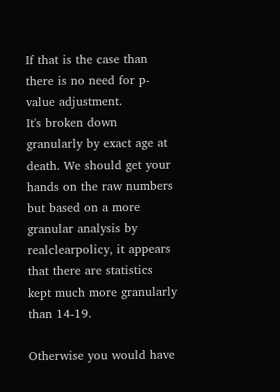If that is the case than there is no need for p-value adjustment.
It's broken down granularly by exact age at death. We should get your hands on the raw numbers but based on a more granular analysis by realclearpolicy, it appears that there are statistics kept much more granularly than 14-19.

Otherwise you would have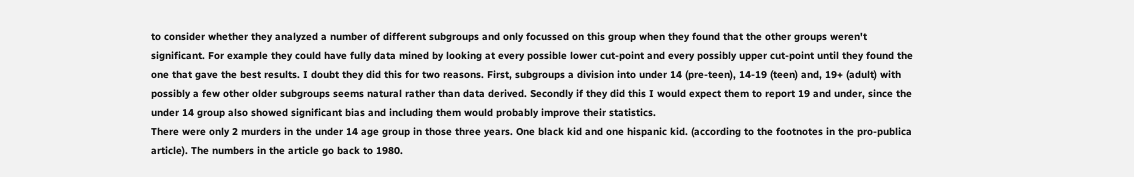to consider whether they analyzed a number of different subgroups and only focussed on this group when they found that the other groups weren't significant. For example they could have fully data mined by looking at every possible lower cut-point and every possibly upper cut-point until they found the one that gave the best results. I doubt they did this for two reasons. First, subgroups a division into under 14 (pre-teen), 14-19 (teen) and, 19+ (adult) with possibly a few other older subgroups seems natural rather than data derived. Secondly if they did this I would expect them to report 19 and under, since the under 14 group also showed significant bias and including them would probably improve their statistics.
There were only 2 murders in the under 14 age group in those three years. One black kid and one hispanic kid. (according to the footnotes in the pro-publica article). The numbers in the article go back to 1980.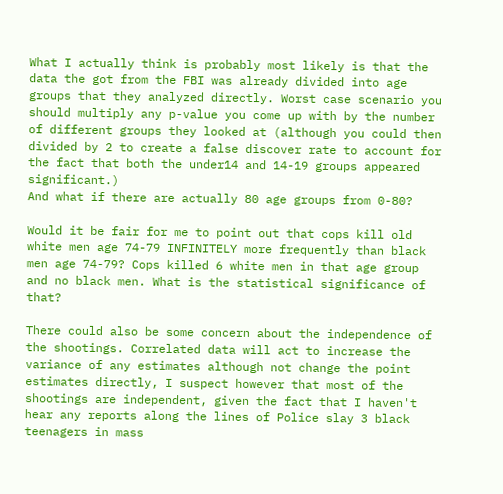What I actually think is probably most likely is that the data the got from the FBI was already divided into age groups that they analyzed directly. Worst case scenario you should multiply any p-value you come up with by the number of different groups they looked at (although you could then divided by 2 to create a false discover rate to account for the fact that both the under14 and 14-19 groups appeared significant.)
And what if there are actually 80 age groups from 0-80?

Would it be fair for me to point out that cops kill old white men age 74-79 INFINITELY more frequently than black men age 74-79? Cops killed 6 white men in that age group and no black men. What is the statistical significance of that?

There could also be some concern about the independence of the shootings. Correlated data will act to increase the variance of any estimates although not change the point estimates directly, I suspect however that most of the shootings are independent, given the fact that I haven't hear any reports along the lines of Police slay 3 black teenagers in mass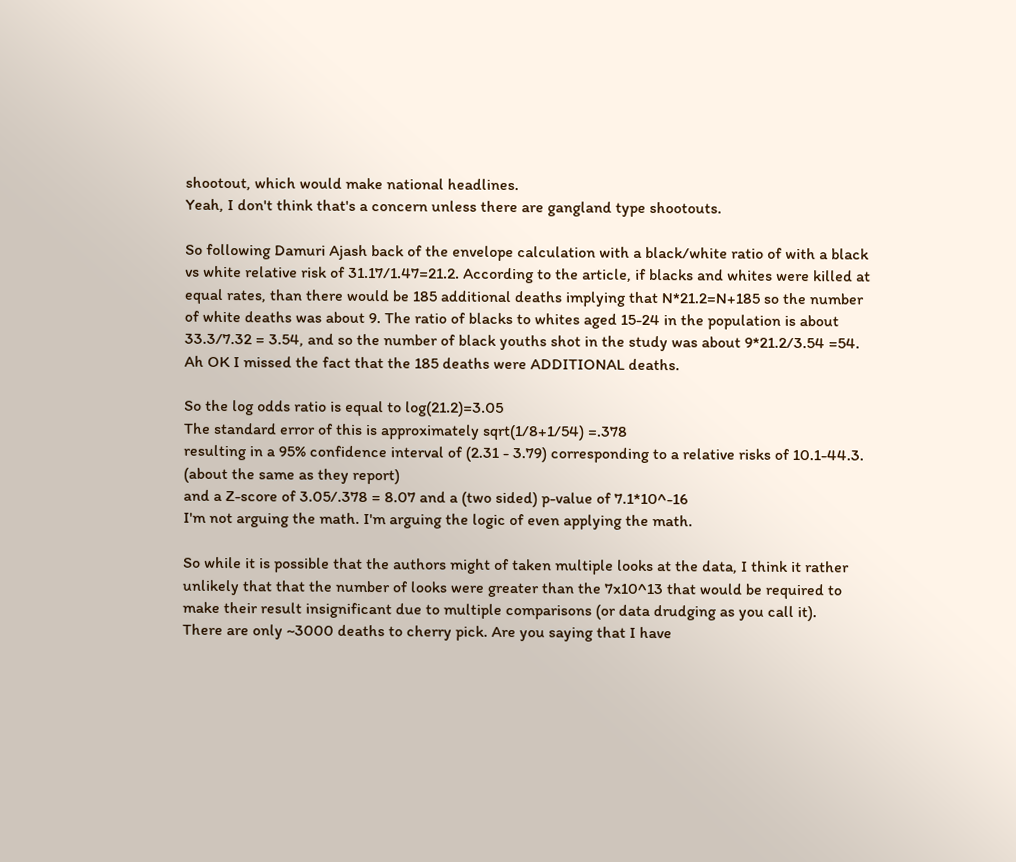shootout, which would make national headlines.
Yeah, I don't think that's a concern unless there are gangland type shootouts.

So following Damuri Ajash back of the envelope calculation with a black/white ratio of with a black vs white relative risk of 31.17/1.47=21.2. According to the article, if blacks and whites were killed at equal rates, than there would be 185 additional deaths implying that N*21.2=N+185 so the number of white deaths was about 9. The ratio of blacks to whites aged 15-24 in the population is about 33.3/7.32 = 3.54, and so the number of black youths shot in the study was about 9*21.2/3.54 =54.
Ah OK I missed the fact that the 185 deaths were ADDITIONAL deaths.

So the log odds ratio is equal to log(21.2)=3.05
The standard error of this is approximately sqrt(1/8+1/54) =.378
resulting in a 95% confidence interval of (2.31 - 3.79) corresponding to a relative risks of 10.1-44.3. (about the same as they report)
and a Z-score of 3.05/.378 = 8.07 and a (two sided) p-value of 7.1*10^-16
I'm not arguing the math. I'm arguing the logic of even applying the math.

So while it is possible that the authors might of taken multiple looks at the data, I think it rather unlikely that that the number of looks were greater than the 7x10^13 that would be required to make their result insignificant due to multiple comparisons (or data drudging as you call it).
There are only ~3000 deaths to cherry pick. Are you saying that I have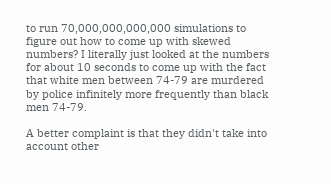to run 70,000,000,000,000 simulations to figure out how to come up with skewed numbers? I literally just looked at the numbers for about 10 seconds to come up with the fact that white men between 74-79 are murdered by police infinitely more frequently than black men 74-79.

A better complaint is that they didn't take into account other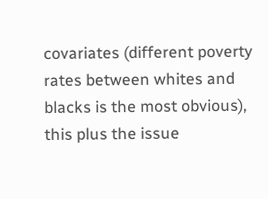covariates (different poverty rates between whites and blacks is the most obvious), this plus the issue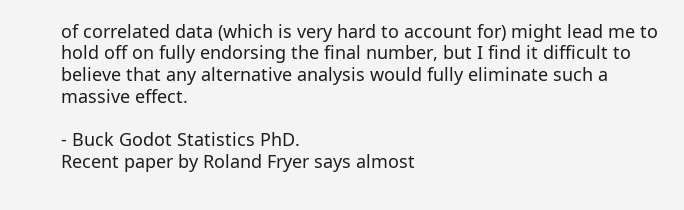of correlated data (which is very hard to account for) might lead me to hold off on fully endorsing the final number, but I find it difficult to believe that any alternative analysis would fully eliminate such a massive effect.

- Buck Godot Statistics PhD.
Recent paper by Roland Fryer says almost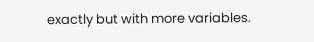exactly but with more variables.